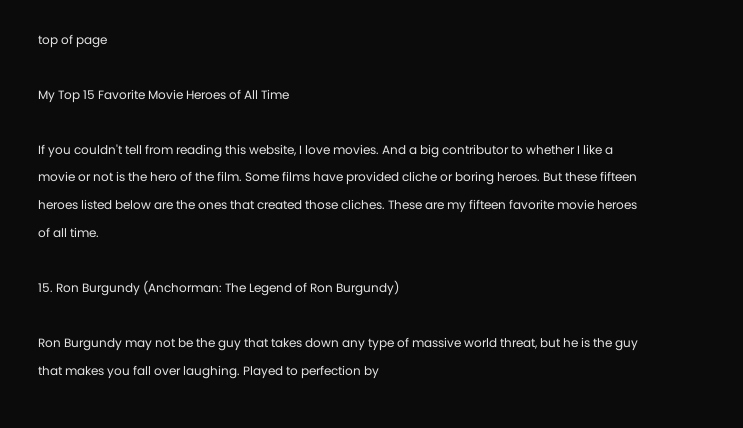top of page

My Top 15 Favorite Movie Heroes of All Time

If you couldn't tell from reading this website, I love movies. And a big contributor to whether I like a movie or not is the hero of the film. Some films have provided cliche or boring heroes. But these fifteen heroes listed below are the ones that created those cliches. These are my fifteen favorite movie heroes of all time.

15. Ron Burgundy (Anchorman: The Legend of Ron Burgundy)

Ron Burgundy may not be the guy that takes down any type of massive world threat, but he is the guy that makes you fall over laughing. Played to perfection by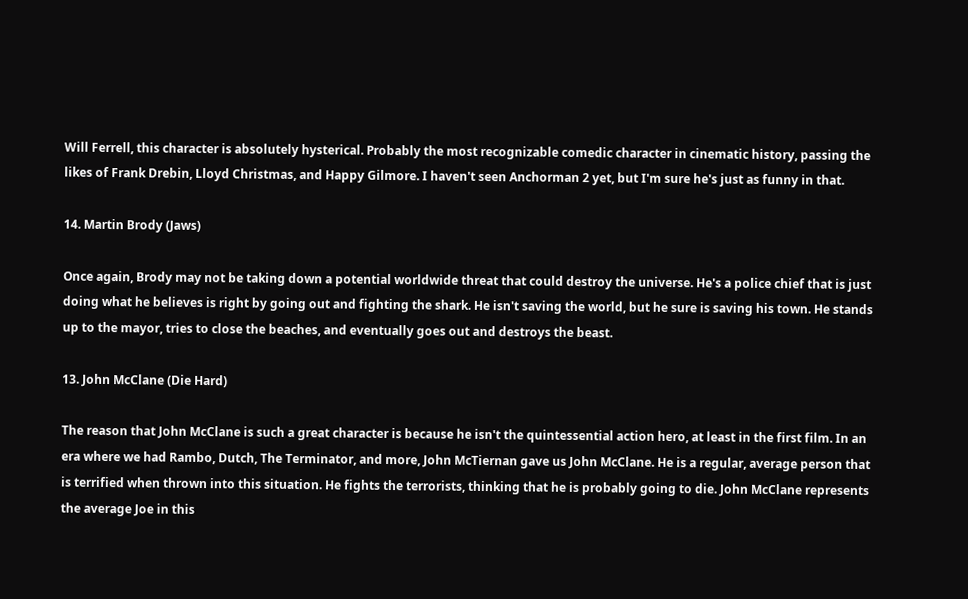Will Ferrell, this character is absolutely hysterical. Probably the most recognizable comedic character in cinematic history, passing the likes of Frank Drebin, Lloyd Christmas, and Happy Gilmore. I haven't seen Anchorman 2 yet, but I'm sure he's just as funny in that.

14. Martin Brody (Jaws)

Once again, Brody may not be taking down a potential worldwide threat that could destroy the universe. He's a police chief that is just doing what he believes is right by going out and fighting the shark. He isn't saving the world, but he sure is saving his town. He stands up to the mayor, tries to close the beaches, and eventually goes out and destroys the beast.

13. John McClane (Die Hard)

The reason that John McClane is such a great character is because he isn't the quintessential action hero, at least in the first film. In an era where we had Rambo, Dutch, The Terminator, and more, John McTiernan gave us John McClane. He is a regular, average person that is terrified when thrown into this situation. He fights the terrorists, thinking that he is probably going to die. John McClane represents the average Joe in this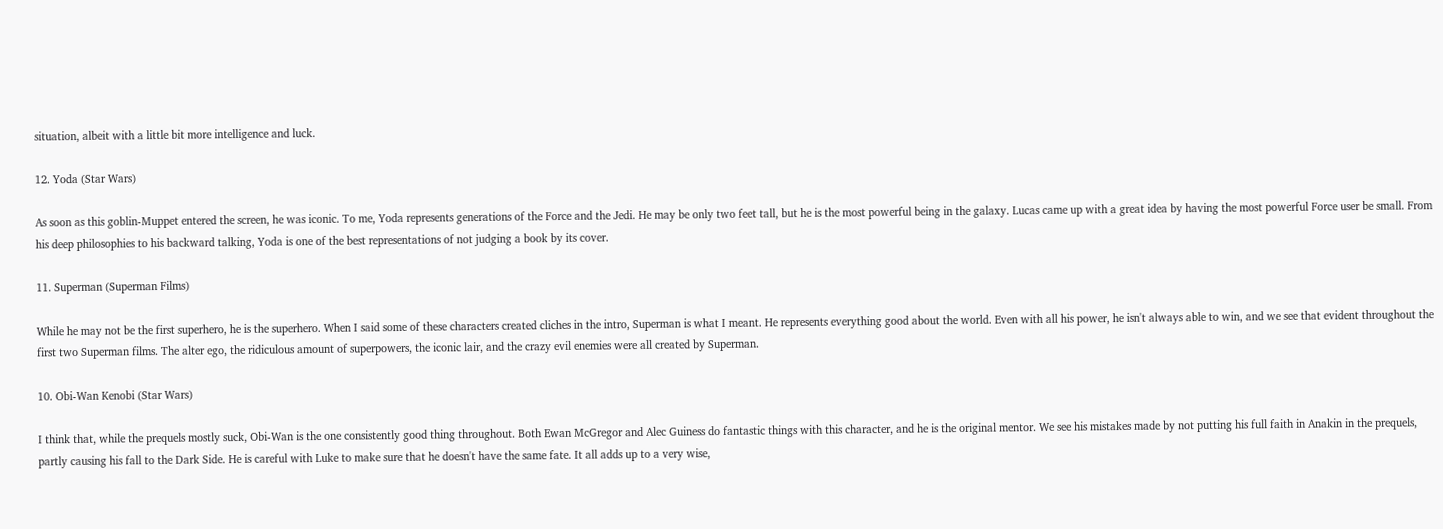situation, albeit with a little bit more intelligence and luck.

12. Yoda (Star Wars)

As soon as this goblin-Muppet entered the screen, he was iconic. To me, Yoda represents generations of the Force and the Jedi. He may be only two feet tall, but he is the most powerful being in the galaxy. Lucas came up with a great idea by having the most powerful Force user be small. From his deep philosophies to his backward talking, Yoda is one of the best representations of not judging a book by its cover.

11. Superman (Superman Films)

While he may not be the first superhero, he is the superhero. When I said some of these characters created cliches in the intro, Superman is what I meant. He represents everything good about the world. Even with all his power, he isn't always able to win, and we see that evident throughout the first two Superman films. The alter ego, the ridiculous amount of superpowers, the iconic lair, and the crazy evil enemies were all created by Superman.

10. Obi-Wan Kenobi (Star Wars)

I think that, while the prequels mostly suck, Obi-Wan is the one consistently good thing throughout. Both Ewan McGregor and Alec Guiness do fantastic things with this character, and he is the original mentor. We see his mistakes made by not putting his full faith in Anakin in the prequels, partly causing his fall to the Dark Side. He is careful with Luke to make sure that he doesn't have the same fate. It all adds up to a very wise,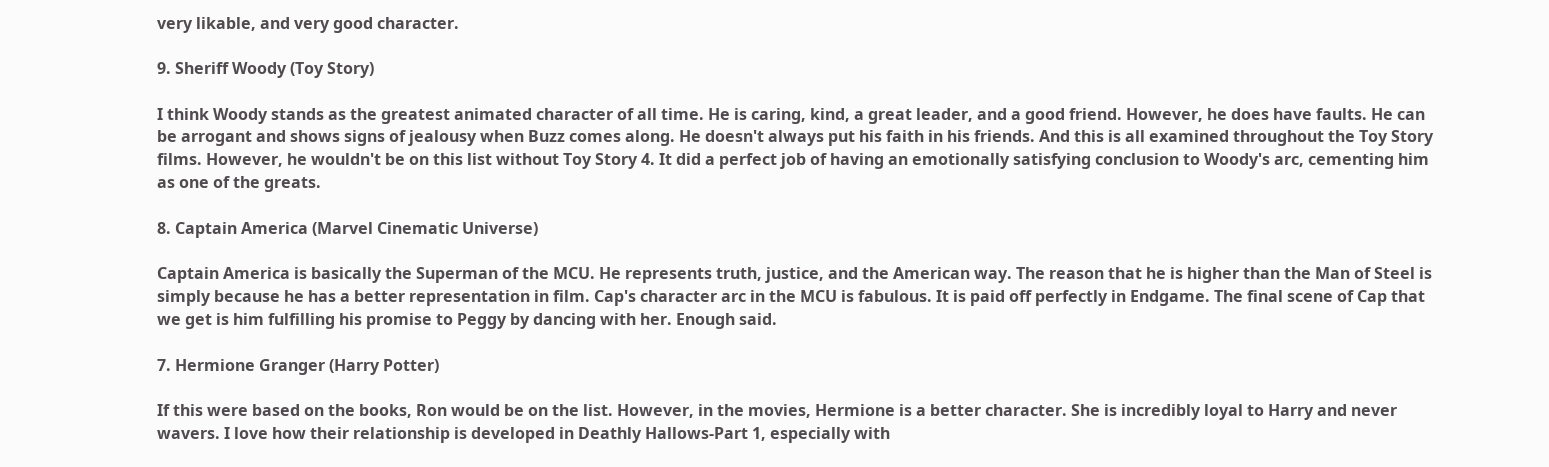very likable, and very good character.

9. Sheriff Woody (Toy Story)

I think Woody stands as the greatest animated character of all time. He is caring, kind, a great leader, and a good friend. However, he does have faults. He can be arrogant and shows signs of jealousy when Buzz comes along. He doesn't always put his faith in his friends. And this is all examined throughout the Toy Story films. However, he wouldn't be on this list without Toy Story 4. It did a perfect job of having an emotionally satisfying conclusion to Woody's arc, cementing him as one of the greats.

8. Captain America (Marvel Cinematic Universe)

Captain America is basically the Superman of the MCU. He represents truth, justice, and the American way. The reason that he is higher than the Man of Steel is simply because he has a better representation in film. Cap's character arc in the MCU is fabulous. It is paid off perfectly in Endgame. The final scene of Cap that we get is him fulfilling his promise to Peggy by dancing with her. Enough said.

7. Hermione Granger (Harry Potter)

If this were based on the books, Ron would be on the list. However, in the movies, Hermione is a better character. She is incredibly loyal to Harry and never wavers. I love how their relationship is developed in Deathly Hallows-Part 1, especially with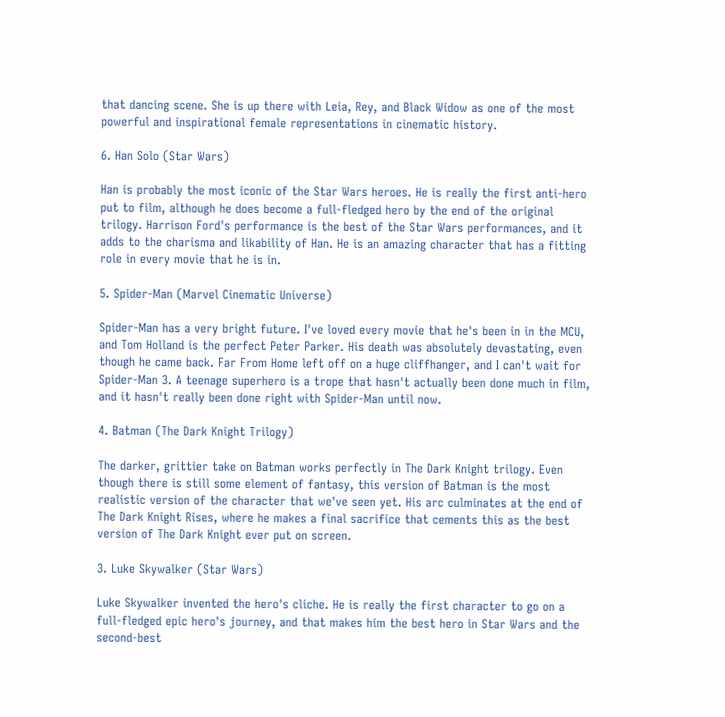that dancing scene. She is up there with Leia, Rey, and Black Widow as one of the most powerful and inspirational female representations in cinematic history.

6. Han Solo (Star Wars)

Han is probably the most iconic of the Star Wars heroes. He is really the first anti-hero put to film, although he does become a full-fledged hero by the end of the original trilogy. Harrison Ford's performance is the best of the Star Wars performances, and it adds to the charisma and likability of Han. He is an amazing character that has a fitting role in every movie that he is in.

5. Spider-Man (Marvel Cinematic Universe)

Spider-Man has a very bright future. I've loved every movie that he's been in in the MCU, and Tom Holland is the perfect Peter Parker. His death was absolutely devastating, even though he came back. Far From Home left off on a huge cliffhanger, and I can't wait for Spider-Man 3. A teenage superhero is a trope that hasn't actually been done much in film, and it hasn't really been done right with Spider-Man until now.

4. Batman (The Dark Knight Trilogy)

The darker, grittier take on Batman works perfectly in The Dark Knight trilogy. Even though there is still some element of fantasy, this version of Batman is the most realistic version of the character that we've seen yet. His arc culminates at the end of The Dark Knight Rises, where he makes a final sacrifice that cements this as the best version of The Dark Knight ever put on screen.

3. Luke Skywalker (Star Wars)

Luke Skywalker invented the hero's cliche. He is really the first character to go on a full-fledged epic hero's journey, and that makes him the best hero in Star Wars and the second-best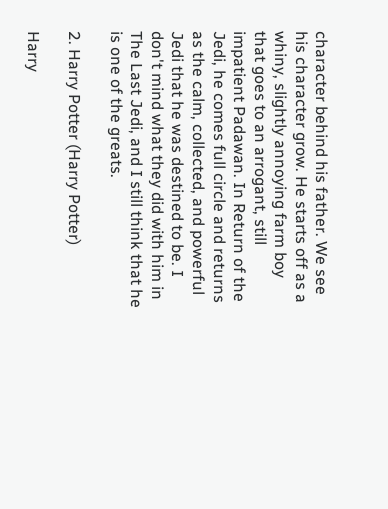character behind his father. We see his character grow. He starts off as a whiny, slightly annoying farm boy that goes to an arrogant, still impatient Padawan. In Return of the Jedi, he comes full circle and returns as the calm, collected, and powerful Jedi that he was destined to be. I don't mind what they did with him in The Last Jedi, and I still think that he is one of the greats.

2. Harry Potter (Harry Potter)

Harry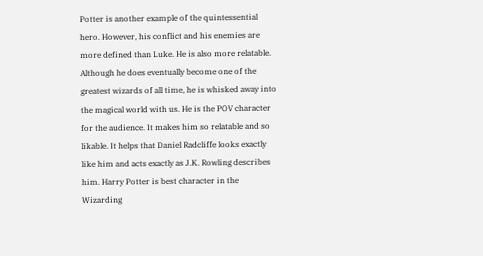Potter is another example of the quintessential hero. However, his conflict and his enemies are more defined than Luke. He is also more relatable. Although he does eventually become one of the greatest wizards of all time, he is whisked away into the magical world with us. He is the POV character for the audience. It makes him so relatable and so likable. It helps that Daniel Radcliffe looks exactly like him and acts exactly as J.K. Rowling describes him. Harry Potter is best character in the Wizarding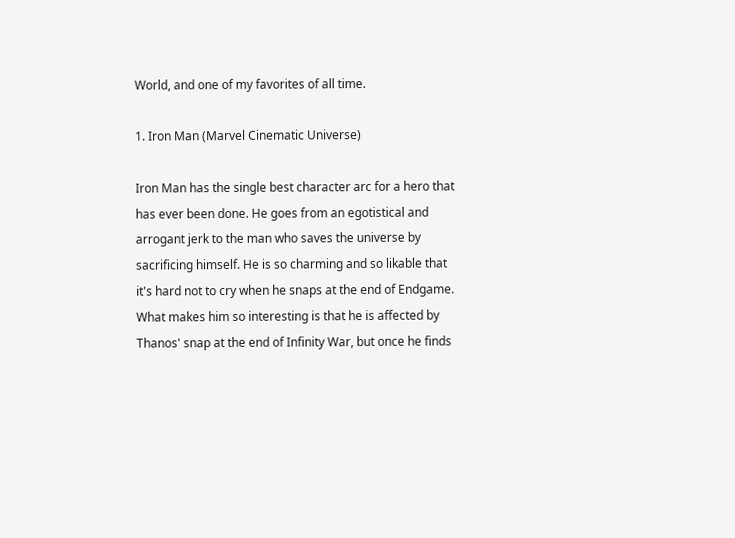World, and one of my favorites of all time.

1. Iron Man (Marvel Cinematic Universe)

Iron Man has the single best character arc for a hero that has ever been done. He goes from an egotistical and arrogant jerk to the man who saves the universe by sacrificing himself. He is so charming and so likable that it's hard not to cry when he snaps at the end of Endgame. What makes him so interesting is that he is affected by Thanos' snap at the end of Infinity War, but once he finds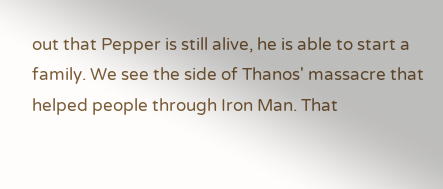out that Pepper is still alive, he is able to start a family. We see the side of Thanos' massacre that helped people through Iron Man. That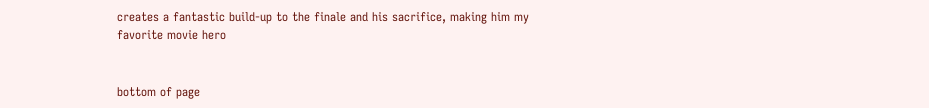creates a fantastic build-up to the finale and his sacrifice, making him my favorite movie hero


bottom of page